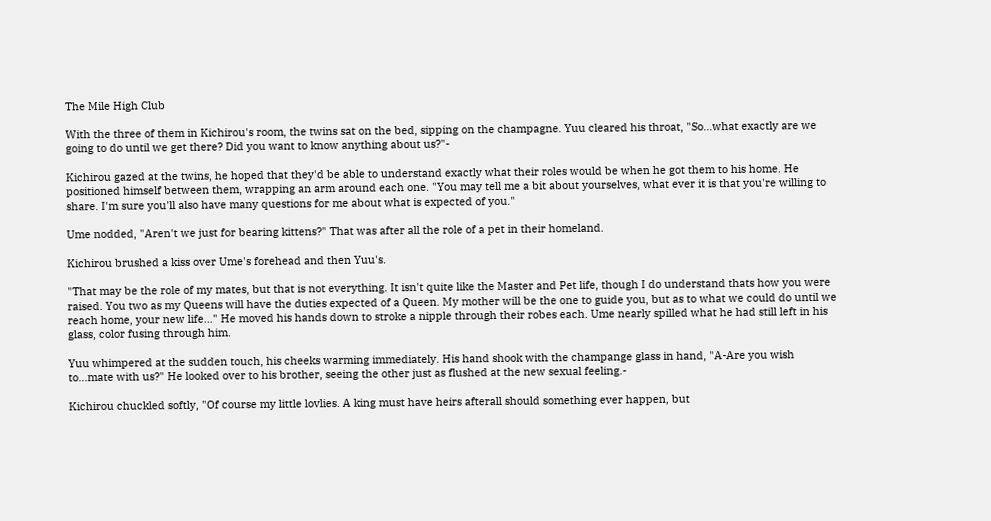The Mile High Club

With the three of them in Kichirou's room, the twins sat on the bed, sipping on the champagne. Yuu cleared his throat, "So...what exactly are we going to do until we get there? Did you want to know anything about us?"-

Kichirou gazed at the twins, he hoped that they'd be able to understand exactly what their roles would be when he got them to his home. He positioned himself between them, wrapping an arm around each one. "You may tell me a bit about yourselves, what ever it is that you're willing to share. I'm sure you'll also have many questions for me about what is expected of you."

Ume nodded, "Aren't we just for bearing kittens?" That was after all the role of a pet in their homeland.

Kichirou brushed a kiss over Ume's forehead and then Yuu's.

"That may be the role of my mates, but that is not everything. It isn't quite like the Master and Pet life, though I do understand thats how you were raised. You two as my Queens will have the duties expected of a Queen. My mother will be the one to guide you, but as to what we could do until we reach home, your new life..." He moved his hands down to stroke a nipple through their robes each. Ume nearly spilled what he had still left in his glass, color fusing through him.

Yuu whimpered at the sudden touch, his cheeks warming immediately. His hand shook with the champange glass in hand, "A-Are you wish to...mate with us?" He looked over to his brother, seeing the other just as flushed at the new sexual feeling.-

Kichirou chuckled softly, "Of course my little lovlies. A king must have heirs afterall should something ever happen, but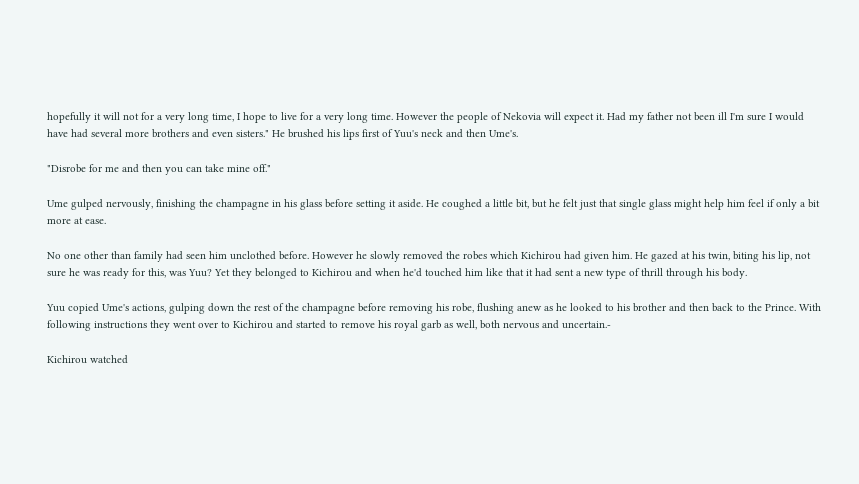hopefully it will not for a very long time, I hope to live for a very long time. However the people of Nekovia will expect it. Had my father not been ill I'm sure I would have had several more brothers and even sisters." He brushed his lips first of Yuu's neck and then Ume's.

"Disrobe for me and then you can take mine off."

Ume gulped nervously, finishing the champagne in his glass before setting it aside. He coughed a little bit, but he felt just that single glass might help him feel if only a bit more at ease.

No one other than family had seen him unclothed before. However he slowly removed the robes which Kichirou had given him. He gazed at his twin, biting his lip, not sure he was ready for this, was Yuu? Yet they belonged to Kichirou and when he'd touched him like that it had sent a new type of thrill through his body.

Yuu copied Ume's actions, gulping down the rest of the champagne before removing his robe, flushing anew as he looked to his brother and then back to the Prince. With following instructions they went over to Kichirou and started to remove his royal garb as well, both nervous and uncertain.-

Kichirou watched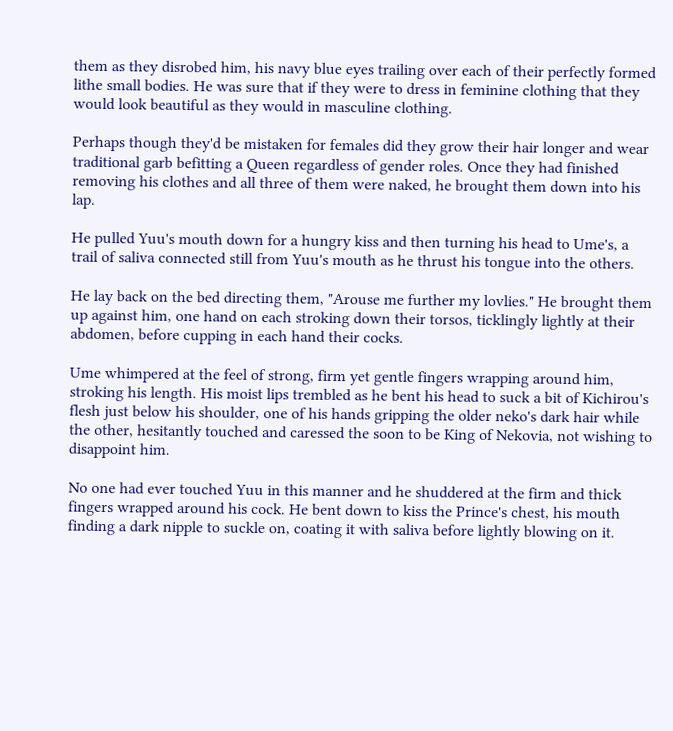them as they disrobed him, his navy blue eyes trailing over each of their perfectly formed lithe small bodies. He was sure that if they were to dress in feminine clothing that they would look beautiful as they would in masculine clothing.

Perhaps though they'd be mistaken for females did they grow their hair longer and wear traditional garb befitting a Queen regardless of gender roles. Once they had finished removing his clothes and all three of them were naked, he brought them down into his lap.

He pulled Yuu's mouth down for a hungry kiss and then turning his head to Ume's, a trail of saliva connected still from Yuu's mouth as he thrust his tongue into the others.

He lay back on the bed directing them, "Arouse me further my lovlies." He brought them up against him, one hand on each stroking down their torsos, ticklingly lightly at their abdomen, before cupping in each hand their cocks.

Ume whimpered at the feel of strong, firm yet gentle fingers wrapping around him, stroking his length. His moist lips trembled as he bent his head to suck a bit of Kichirou's flesh just below his shoulder, one of his hands gripping the older neko's dark hair while the other, hesitantly touched and caressed the soon to be King of Nekovia, not wishing to disappoint him.

No one had ever touched Yuu in this manner and he shuddered at the firm and thick fingers wrapped around his cock. He bent down to kiss the Prince's chest, his mouth finding a dark nipple to suckle on, coating it with saliva before lightly blowing on it.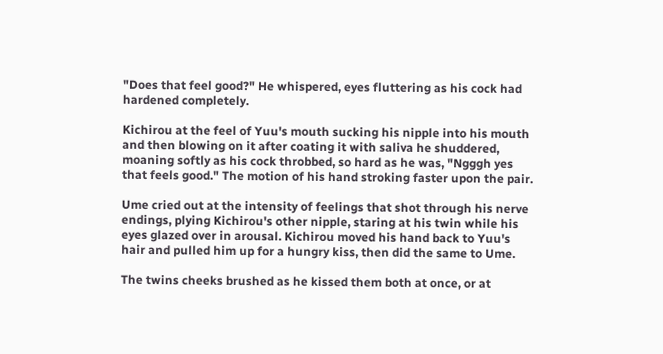"Does that feel good?" He whispered, eyes fluttering as his cock had hardened completely.

Kichirou at the feel of Yuu's mouth sucking his nipple into his mouth and then blowing on it after coating it with saliva he shuddered, moaning softly as his cock throbbed, so hard as he was, "Ngggh yes that feels good." The motion of his hand stroking faster upon the pair.

Ume cried out at the intensity of feelings that shot through his nerve endings, plying Kichirou's other nipple, staring at his twin while his eyes glazed over in arousal. Kichirou moved his hand back to Yuu's hair and pulled him up for a hungry kiss, then did the same to Ume.

The twins cheeks brushed as he kissed them both at once, or at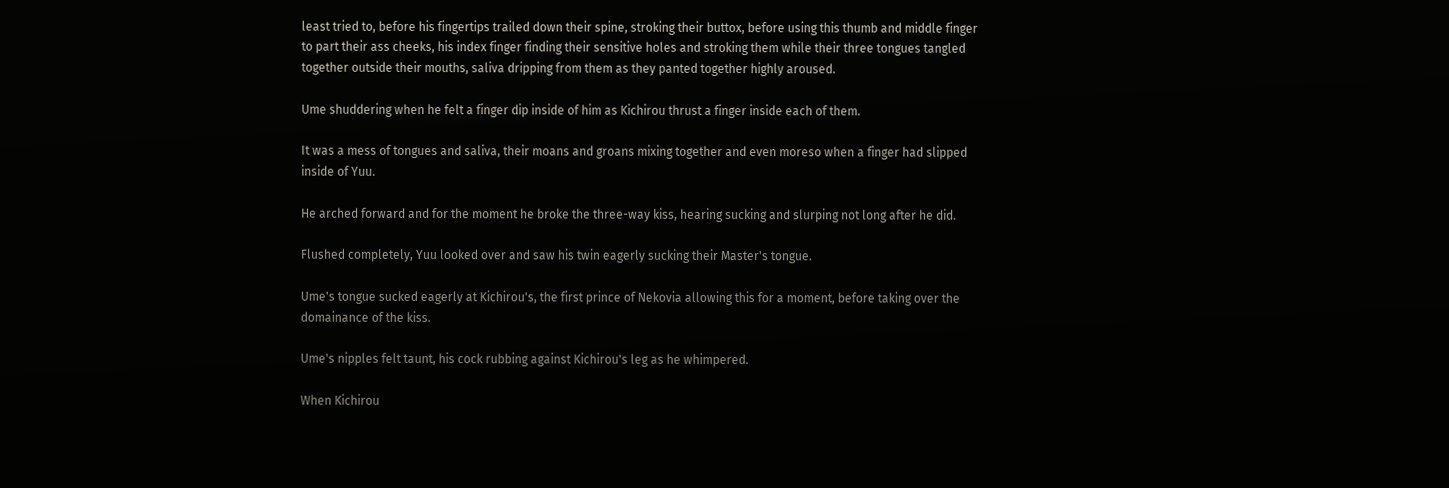least tried to, before his fingertips trailed down their spine, stroking their buttox, before using this thumb and middle finger to part their ass cheeks, his index finger finding their sensitive holes and stroking them while their three tongues tangled together outside their mouths, saliva dripping from them as they panted together highly aroused.

Ume shuddering when he felt a finger dip inside of him as Kichirou thrust a finger inside each of them.

It was a mess of tongues and saliva, their moans and groans mixing together and even moreso when a finger had slipped inside of Yuu.

He arched forward and for the moment he broke the three-way kiss, hearing sucking and slurping not long after he did.

Flushed completely, Yuu looked over and saw his twin eagerly sucking their Master's tongue.

Ume's tongue sucked eagerly at Kichirou's, the first prince of Nekovia allowing this for a moment, before taking over the domainance of the kiss.

Ume's nipples felt taunt, his cock rubbing against Kichirou's leg as he whimpered.

When Kichirou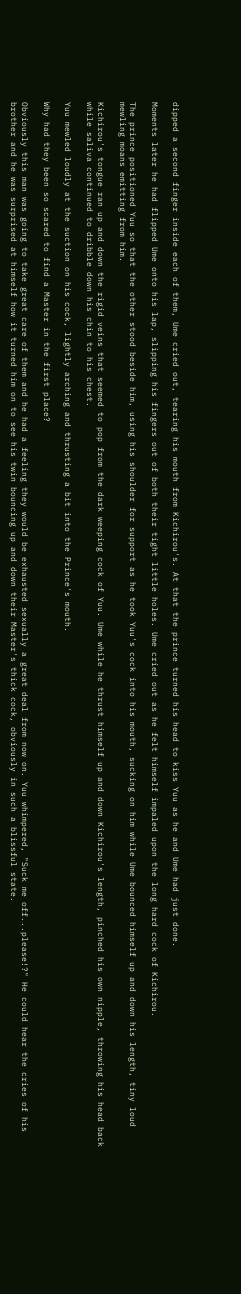dipped a second finger inside each of them, Ume cried out, tearing his mouth from Kichirou's. At that the prince turned his head to kiss Yuu as he and Ume had just done.

Moments later he had flipped Ume onto his lap, slipping his fingers out of both their tight little holes. Ume cried out as he felt himself impaled upon the long hard cock of Kichirou.

The prince positioned Yuu so that the other stood beside him, using his shoulder for support as he took Yuu's cock into his mouth, sucking on him while Ume bounced himself up and down his length, tiny loud mewling moans emitting from him.

Kichirou's tongue ran up and down the rigid veins that seemed to pop from the dark weeping cock of Yuu. Ume while he thrust himself up and down Kichirou's length, pinched his own nipple, throwing his head back while saliva continued to dribble down his chin to his chest.

Yuu mewled loudly at the suction on his cock, lightly arching and thrusting a bit into the Prince's mouth.

Why had they been so scared to find a Master in the first place?

Obviously this man was going to take great care of them and he had a feeling they would be exhausted sexually a great deal from now on. Yuu whimpered, "Suck me off...please!?" He could hear the cries of his brother and he was surprised at himself how it turned him on to see his twin bouncing up and down their Master's thick cock, obviously in such a blissful state.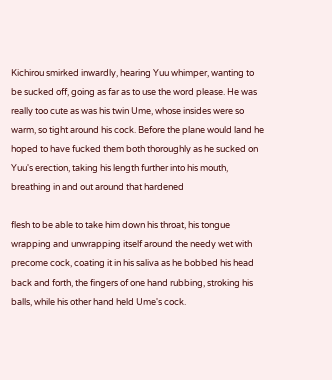Kichirou smirked inwardly, hearing Yuu whimper, wanting to be sucked off, going as far as to use the word please. He was really too cute as was his twin Ume, whose insides were so warm, so tight around his cock. Before the plane would land he hoped to have fucked them both thoroughly as he sucked on Yuu's erection, taking his length further into his mouth, breathing in and out around that hardened

flesh to be able to take him down his throat, his tongue wrapping and unwrapping itself around the needy wet with precome cock, coating it in his saliva as he bobbed his head back and forth, the fingers of one hand rubbing, stroking his balls, while his other hand held Ume's cock.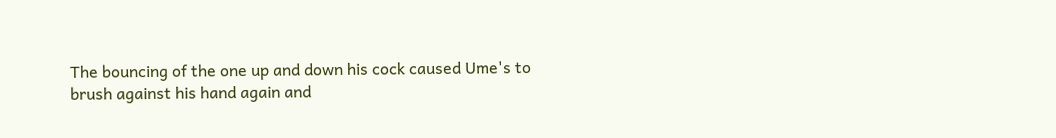The bouncing of the one up and down his cock caused Ume's to brush against his hand again and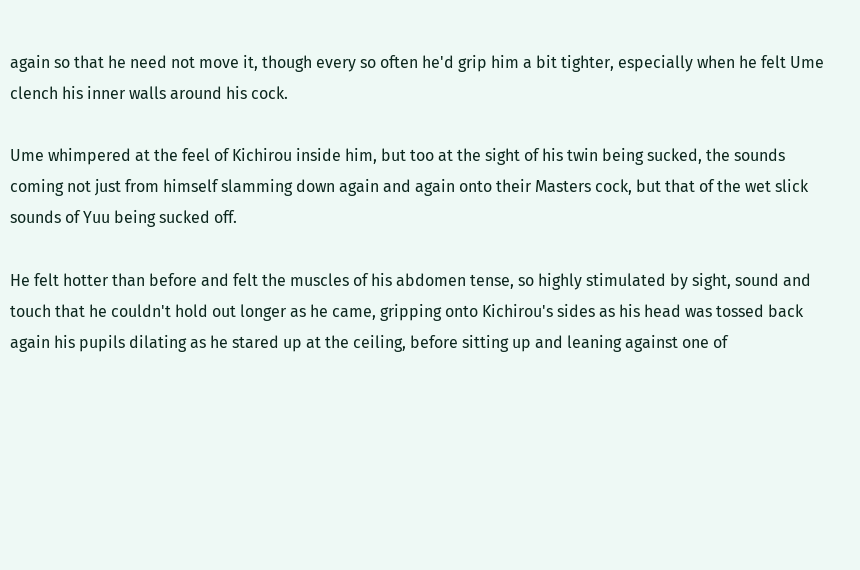again so that he need not move it, though every so often he'd grip him a bit tighter, especially when he felt Ume clench his inner walls around his cock.

Ume whimpered at the feel of Kichirou inside him, but too at the sight of his twin being sucked, the sounds coming not just from himself slamming down again and again onto their Masters cock, but that of the wet slick sounds of Yuu being sucked off.

He felt hotter than before and felt the muscles of his abdomen tense, so highly stimulated by sight, sound and touch that he couldn't hold out longer as he came, gripping onto Kichirou's sides as his head was tossed back again his pupils dilating as he stared up at the ceiling, before sitting up and leaning against one of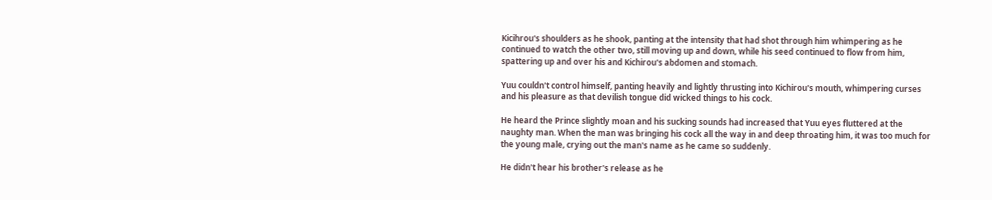Kicihrou's shoulders as he shook, panting at the intensity that had shot through him whimpering as he continued to watch the other two, still moving up and down, while his seed continued to flow from him, spattering up and over his and Kichirou's abdomen and stomach.

Yuu couldn't control himself, panting heavily and lightly thrusting into Kichirou's mouth, whimpering curses and his pleasure as that devilish tongue did wicked things to his cock.

He heard the Prince slightly moan and his sucking sounds had increased that Yuu eyes fluttered at the naughty man. When the man was bringing his cock all the way in and deep throating him, it was too much for the young male, crying out the man's name as he came so suddenly.

He didn't hear his brother's release as he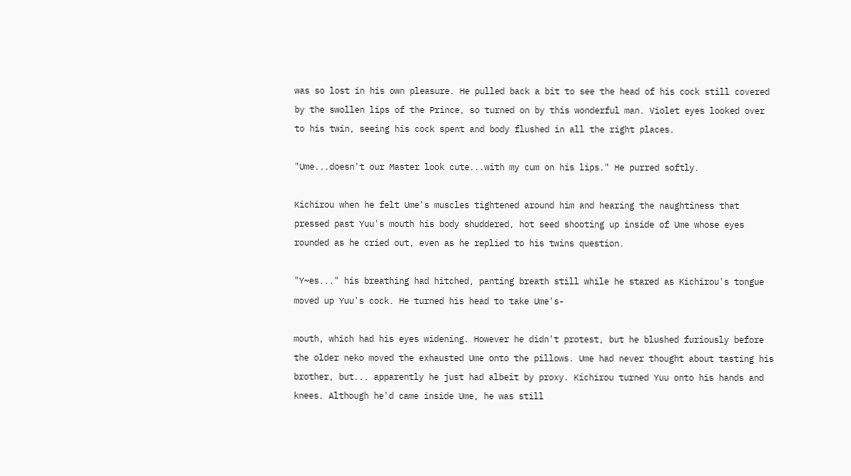was so lost in his own pleasure. He pulled back a bit to see the head of his cock still covered by the swollen lips of the Prince, so turned on by this wonderful man. Violet eyes looked over to his twin, seeing his cock spent and body flushed in all the right places.

"Ume...doesn't our Master look cute...with my cum on his lips." He purred softly.

Kichirou when he felt Ume's muscles tightened around him and hearing the naughtiness that pressed past Yuu's mouth his body shuddered, hot seed shooting up inside of Ume whose eyes rounded as he cried out, even as he replied to his twins question.

"Y~es..." his breathing had hitched, panting breath still while he stared as Kichirou's tongue moved up Yuu's cock. He turned his head to take Ume's-

mouth, which had his eyes widening. However he didn't protest, but he blushed furiously before the older neko moved the exhausted Ume onto the pillows. Ume had never thought about tasting his brother, but... apparently he just had albeit by proxy. Kichirou turned Yuu onto his hands and knees. Although he'd came inside Ume, he was still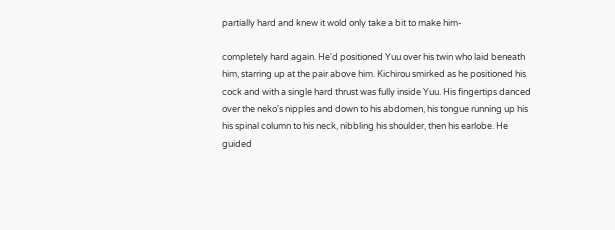partially hard and knew it wold only take a bit to make him-

completely hard again. He'd positioned Yuu over his twin who laid beneath him, starring up at the pair above him. Kichirou smirked as he positioned his cock and with a single hard thrust was fully inside Yuu. His fingertips danced over the neko's nipples and down to his abdomen, his tongue running up his his spinal column to his neck, nibbling his shoulder, then his earlobe. He guided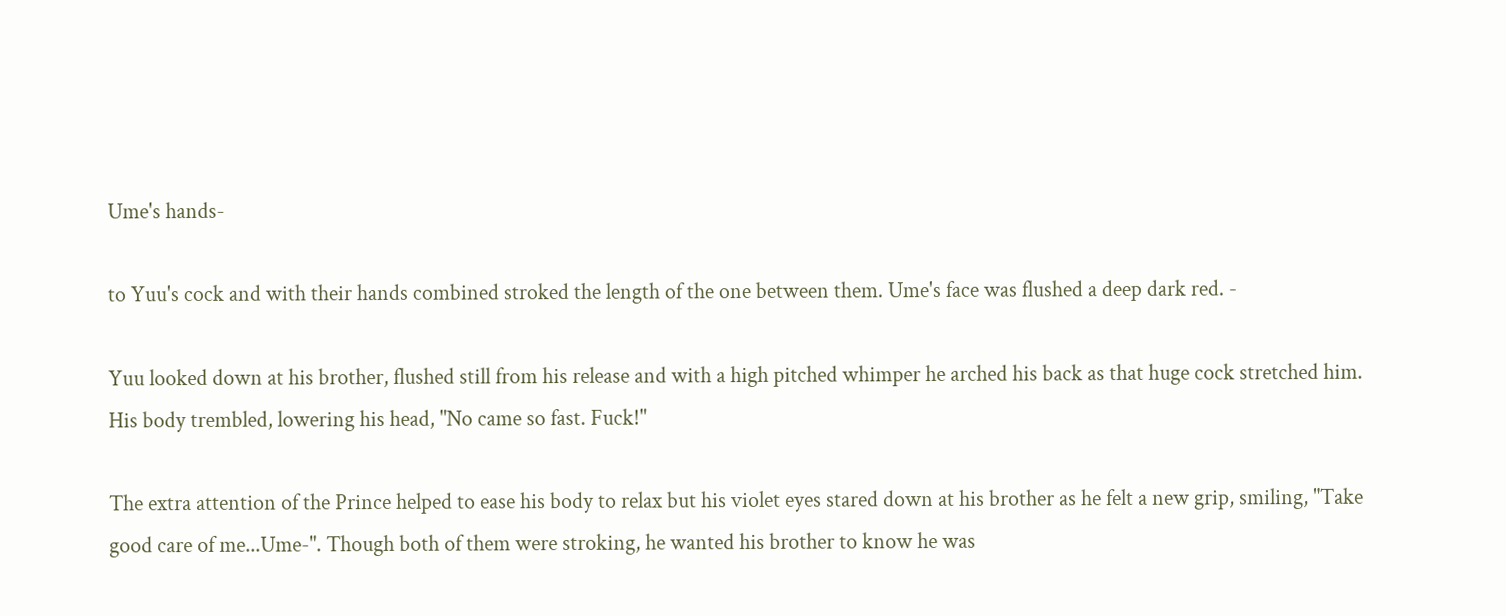Ume's hands-

to Yuu's cock and with their hands combined stroked the length of the one between them. Ume's face was flushed a deep dark red. -

Yuu looked down at his brother, flushed still from his release and with a high pitched whimper he arched his back as that huge cock stretched him. His body trembled, lowering his head, "No came so fast. Fuck!"

The extra attention of the Prince helped to ease his body to relax but his violet eyes stared down at his brother as he felt a new grip, smiling, "Take good care of me...Ume-". Though both of them were stroking, he wanted his brother to know he was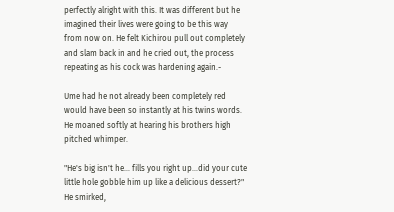perfectly alright with this. It was different but he imagined their lives were going to be this way from now on. He felt Kichirou pull out completely and slam back in and he cried out, the process repeating as his cock was hardening again.-

Ume had he not already been completely red would have been so instantly at his twins words. He moaned softly at hearing his brothers high pitched whimper.

"He's big isn't he... fills you right up...did your cute little hole gobble him up like a delicious dessert?" He smirked,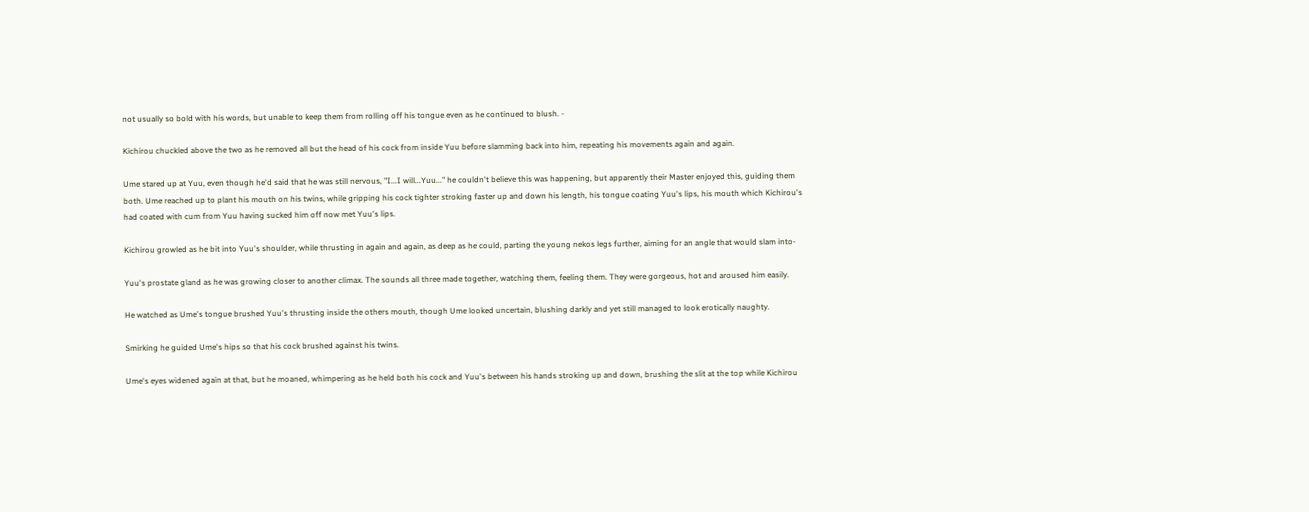not usually so bold with his words, but unable to keep them from rolling off his tongue even as he continued to blush. -

Kichirou chuckled above the two as he removed all but the head of his cock from inside Yuu before slamming back into him, repeating his movements again and again.

Ume stared up at Yuu, even though he'd said that he was still nervous, "I...I will...Yuu..." he couldn't believe this was happening, but apparently their Master enjoyed this, guiding them both. Ume reached up to plant his mouth on his twins, while gripping his cock tighter stroking faster up and down his length, his tongue coating Yuu's lips, his mouth which Kichirou's had coated with cum from Yuu having sucked him off now met Yuu's lips.

Kichirou growled as he bit into Yuu's shoulder, while thrusting in again and again, as deep as he could, parting the young nekos legs further, aiming for an angle that would slam into-

Yuu's prostate gland as he was growing closer to another climax. The sounds all three made together, watching them, feeling them. They were gorgeous, hot and aroused him easily.

He watched as Ume's tongue brushed Yuu's thrusting inside the others mouth, though Ume looked uncertain, blushing darkly and yet still managed to look erotically naughty.

Smirking he guided Ume's hips so that his cock brushed against his twins.

Ume's eyes widened again at that, but he moaned, whimpering as he held both his cock and Yuu's between his hands stroking up and down, brushing the slit at the top while Kichirou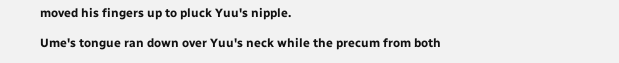moved his fingers up to pluck Yuu's nipple.

Ume's tongue ran down over Yuu's neck while the precum from both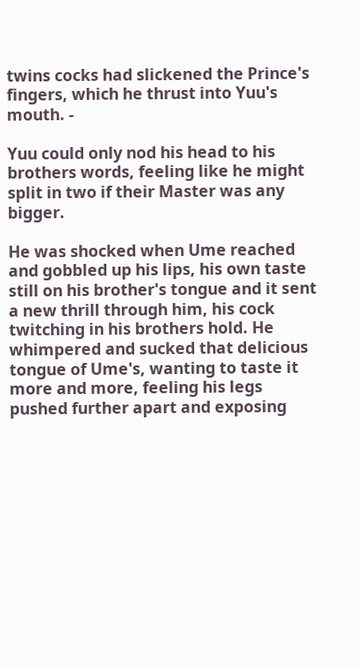twins cocks had slickened the Prince's fingers, which he thrust into Yuu's mouth. -

Yuu could only nod his head to his brothers words, feeling like he might split in two if their Master was any bigger.

He was shocked when Ume reached and gobbled up his lips, his own taste still on his brother's tongue and it sent a new thrill through him, his cock twitching in his brothers hold. He whimpered and sucked that delicious tongue of Ume's, wanting to taste it more and more, feeling his legs pushed further apart and exposing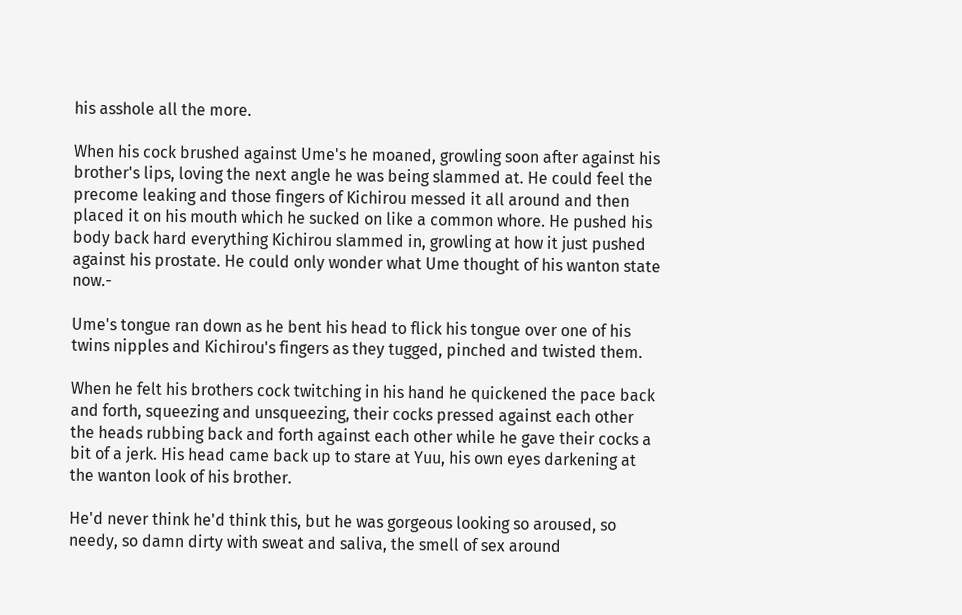his asshole all the more.

When his cock brushed against Ume's he moaned, growling soon after against his brother's lips, loving the next angle he was being slammed at. He could feel the precome leaking and those fingers of Kichirou messed it all around and then placed it on his mouth which he sucked on like a common whore. He pushed his body back hard everything Kichirou slammed in, growling at how it just pushed against his prostate. He could only wonder what Ume thought of his wanton state now.-

Ume's tongue ran down as he bent his head to flick his tongue over one of his twins nipples and Kichirou's fingers as they tugged, pinched and twisted them.

When he felt his brothers cock twitching in his hand he quickened the pace back and forth, squeezing and unsqueezing, their cocks pressed against each other the heads rubbing back and forth against each other while he gave their cocks a bit of a jerk. His head came back up to stare at Yuu, his own eyes darkening at the wanton look of his brother.

He'd never think he'd think this, but he was gorgeous looking so aroused, so needy, so damn dirty with sweat and saliva, the smell of sex around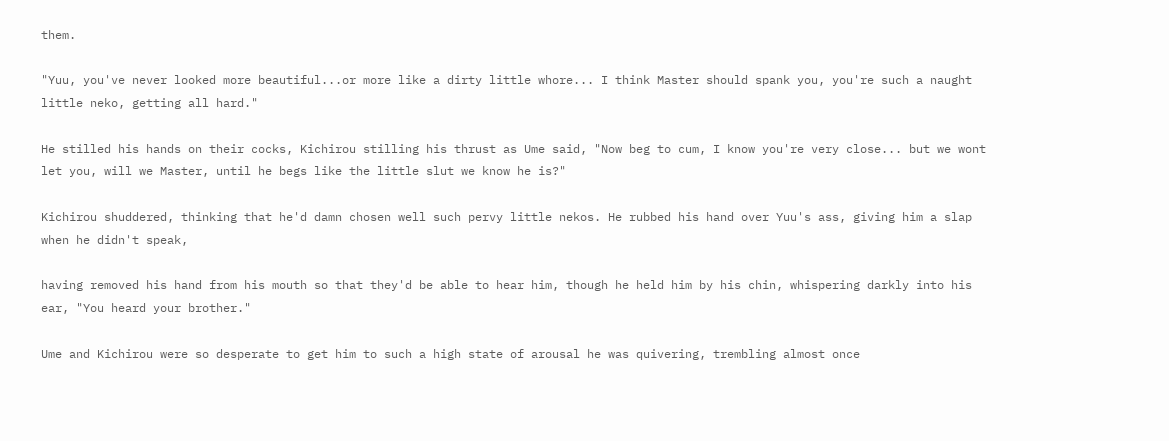them.

"Yuu, you've never looked more beautiful...or more like a dirty little whore... I think Master should spank you, you're such a naught little neko, getting all hard."

He stilled his hands on their cocks, Kichirou stilling his thrust as Ume said, "Now beg to cum, I know you're very close... but we wont let you, will we Master, until he begs like the little slut we know he is?"

Kichirou shuddered, thinking that he'd damn chosen well such pervy little nekos. He rubbed his hand over Yuu's ass, giving him a slap when he didn't speak,

having removed his hand from his mouth so that they'd be able to hear him, though he held him by his chin, whispering darkly into his ear, "You heard your brother."

Ume and Kichirou were so desperate to get him to such a high state of arousal he was quivering, trembling almost once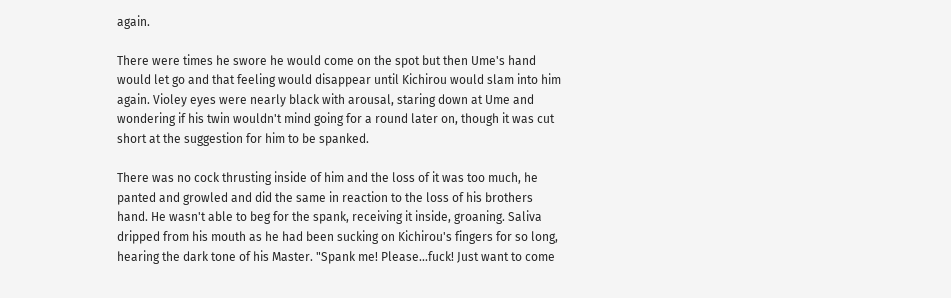again.

There were times he swore he would come on the spot but then Ume's hand would let go and that feeling would disappear until Kichirou would slam into him again. Violey eyes were nearly black with arousal, staring down at Ume and wondering if his twin wouldn't mind going for a round later on, though it was cut short at the suggestion for him to be spanked.

There was no cock thrusting inside of him and the loss of it was too much, he panted and growled and did the same in reaction to the loss of his brothers hand. He wasn't able to beg for the spank, receiving it inside, groaning. Saliva dripped from his mouth as he had been sucking on Kichirou's fingers for so long, hearing the dark tone of his Master. "Spank me! Please...fuck! Just want to come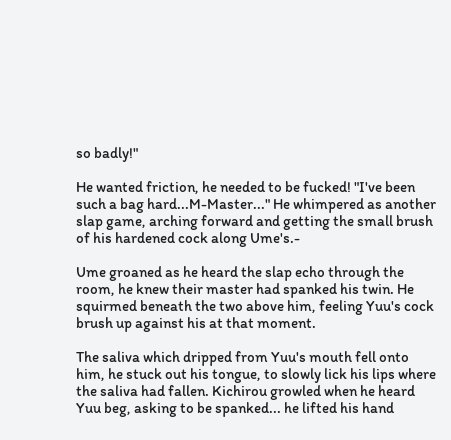so badly!"

He wanted friction, he needed to be fucked! "I've been such a bag hard...M-Master..." He whimpered as another slap game, arching forward and getting the small brush of his hardened cock along Ume's.-

Ume groaned as he heard the slap echo through the room, he knew their master had spanked his twin. He squirmed beneath the two above him, feeling Yuu's cock brush up against his at that moment.

The saliva which dripped from Yuu's mouth fell onto him, he stuck out his tongue, to slowly lick his lips where the saliva had fallen. Kichirou growled when he heard Yuu beg, asking to be spanked... he lifted his hand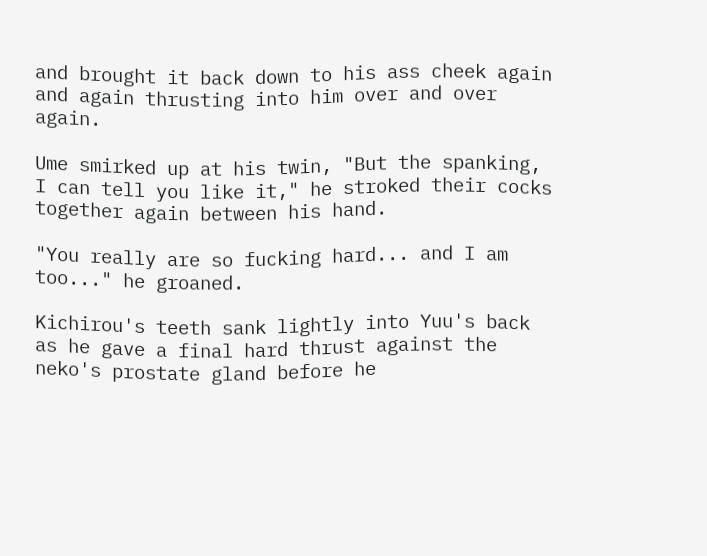and brought it back down to his ass cheek again and again thrusting into him over and over again.

Ume smirked up at his twin, "But the spanking, I can tell you like it," he stroked their cocks together again between his hand.

"You really are so fucking hard... and I am too..." he groaned.

Kichirou's teeth sank lightly into Yuu's back as he gave a final hard thrust against the neko's prostate gland before he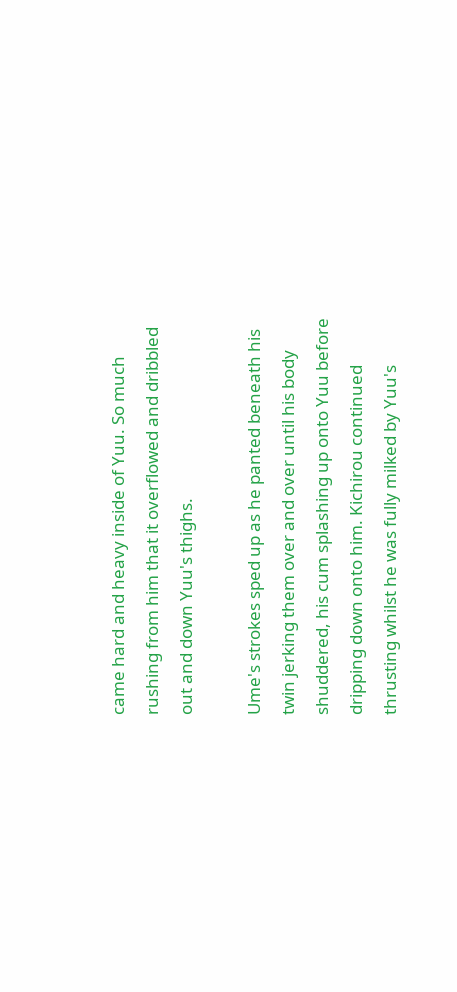came hard and heavy inside of Yuu. So much rushing from him that it overflowed and dribbled out and down Yuu's thighs.

Ume's strokes sped up as he panted beneath his twin jerking them over and over until his body shuddered, his cum splashing up onto Yuu before dripping down onto him. Kichirou continued thrusting whilst he was fully milked by Yuu's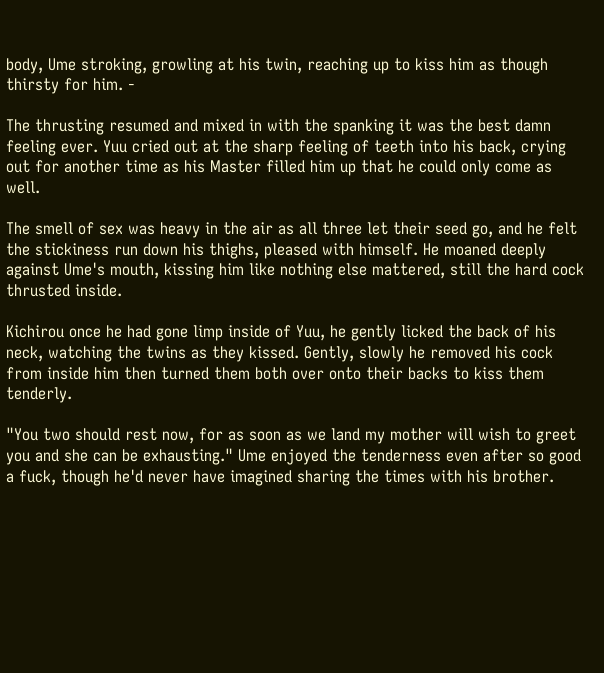body, Ume stroking, growling at his twin, reaching up to kiss him as though thirsty for him. -

The thrusting resumed and mixed in with the spanking it was the best damn feeling ever. Yuu cried out at the sharp feeling of teeth into his back, crying out for another time as his Master filled him up that he could only come as well.

The smell of sex was heavy in the air as all three let their seed go, and he felt the stickiness run down his thighs, pleased with himself. He moaned deeply against Ume's mouth, kissing him like nothing else mattered, still the hard cock thrusted inside.

Kichirou once he had gone limp inside of Yuu, he gently licked the back of his neck, watching the twins as they kissed. Gently, slowly he removed his cock from inside him then turned them both over onto their backs to kiss them tenderly.

"You two should rest now, for as soon as we land my mother will wish to greet you and she can be exhausting." Ume enjoyed the tenderness even after so good a fuck, though he'd never have imagined sharing the times with his brother.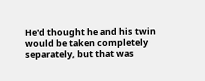He'd thought he and his twin would be taken completely separately, but that was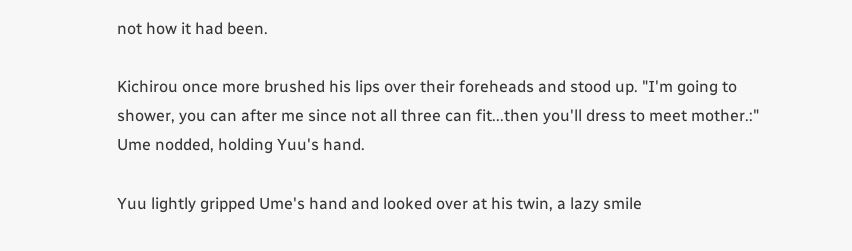not how it had been.

Kichirou once more brushed his lips over their foreheads and stood up. "I'm going to shower, you can after me since not all three can fit...then you'll dress to meet mother.:" Ume nodded, holding Yuu's hand.

Yuu lightly gripped Ume's hand and looked over at his twin, a lazy smile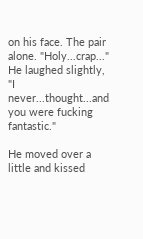on his face. The pair alone. "Holy...crap..." He laughed slightly, "I never...thought...and you were fucking fantastic."

He moved over a little and kissed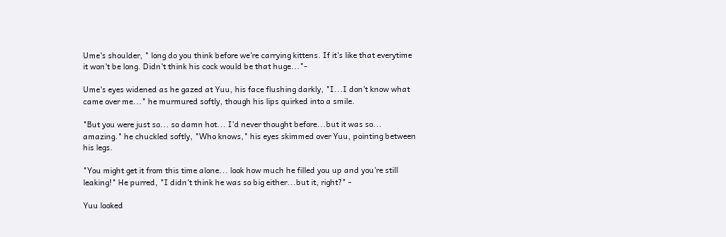Ume's shoulder, " long do you think before we're carrying kittens. If it's like that everytime it won't be long. Didn't think his cock would be that huge..."-

Ume's eyes widened as he gazed at Yuu, his face flushing darkly, "I...I don't know what came over me..." he murmured softly, though his lips quirked into a smile.

"But you were just so... so damn hot... I'd never thought before...but it was so... amazing." he chuckled softly, "Who knows," his eyes skimmed over Yuu, pointing between his legs.

"You might get it from this time alone... look how much he filled you up and you're still leaking!" He purred, "I didn't think he was so big either...but it, right?" -

Yuu looked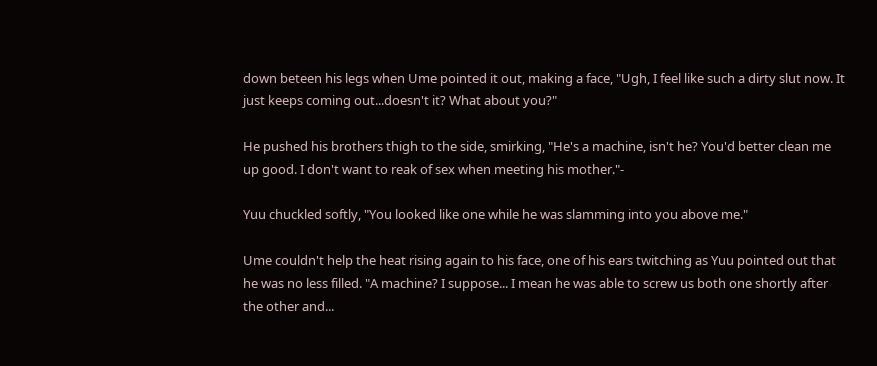down beteen his legs when Ume pointed it out, making a face, "Ugh, I feel like such a dirty slut now. It just keeps coming out...doesn't it? What about you?"

He pushed his brothers thigh to the side, smirking, "He's a machine, isn't he? You'd better clean me up good. I don't want to reak of sex when meeting his mother."-

Yuu chuckled softly, "You looked like one while he was slamming into you above me."

Ume couldn't help the heat rising again to his face, one of his ears twitching as Yuu pointed out that he was no less filled. "A machine? I suppose... I mean he was able to screw us both one shortly after the other and...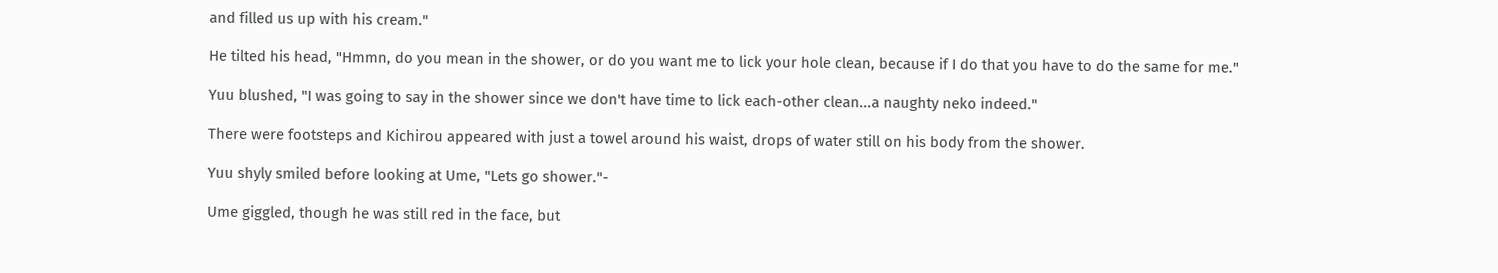and filled us up with his cream."

He tilted his head, "Hmmn, do you mean in the shower, or do you want me to lick your hole clean, because if I do that you have to do the same for me."

Yuu blushed, "I was going to say in the shower since we don't have time to lick each-other clean...a naughty neko indeed."

There were footsteps and Kichirou appeared with just a towel around his waist, drops of water still on his body from the shower.

Yuu shyly smiled before looking at Ume, "Lets go shower."-

Ume giggled, though he was still red in the face, but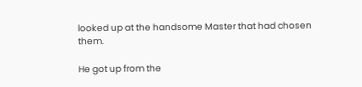looked up at the handsome Master that had chosen them.

He got up from the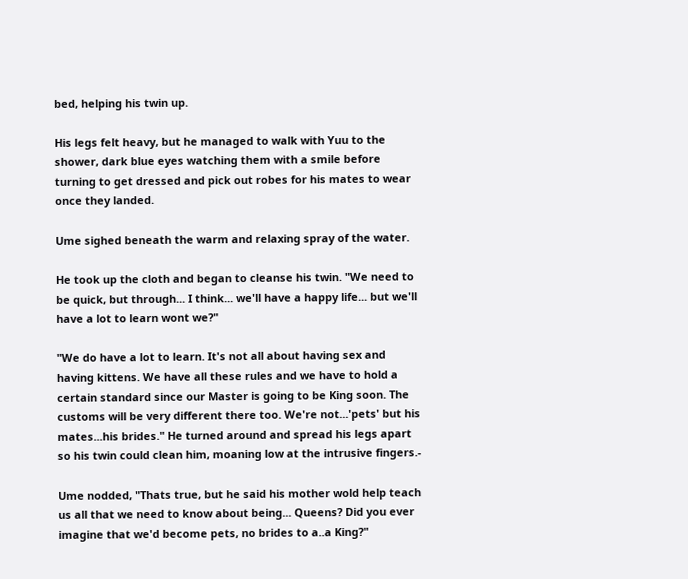bed, helping his twin up.

His legs felt heavy, but he managed to walk with Yuu to the shower, dark blue eyes watching them with a smile before turning to get dressed and pick out robes for his mates to wear once they landed.

Ume sighed beneath the warm and relaxing spray of the water.

He took up the cloth and began to cleanse his twin. "We need to be quick, but through... I think... we'll have a happy life... but we'll have a lot to learn wont we?"

"We do have a lot to learn. It's not all about having sex and having kittens. We have all these rules and we have to hold a certain standard since our Master is going to be King soon. The customs will be very different there too. We're not...'pets' but his mates...his brides." He turned around and spread his legs apart so his twin could clean him, moaning low at the intrusive fingers.-

Ume nodded, "Thats true, but he said his mother wold help teach us all that we need to know about being... Queens? Did you ever imagine that we'd become pets, no brides to a..a King?"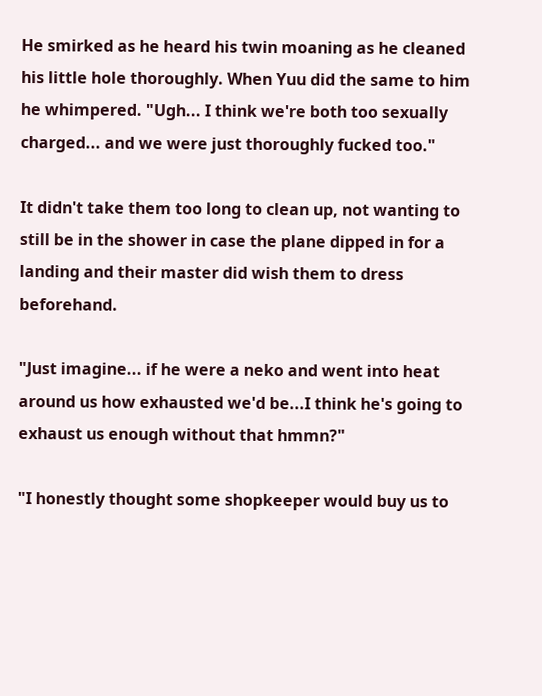He smirked as he heard his twin moaning as he cleaned his little hole thoroughly. When Yuu did the same to him he whimpered. "Ugh... I think we're both too sexually charged... and we were just thoroughly fucked too."

It didn't take them too long to clean up, not wanting to still be in the shower in case the plane dipped in for a landing and their master did wish them to dress beforehand.

"Just imagine... if he were a neko and went into heat around us how exhausted we'd be...I think he's going to exhaust us enough without that hmmn?"

"I honestly thought some shopkeeper would buy us to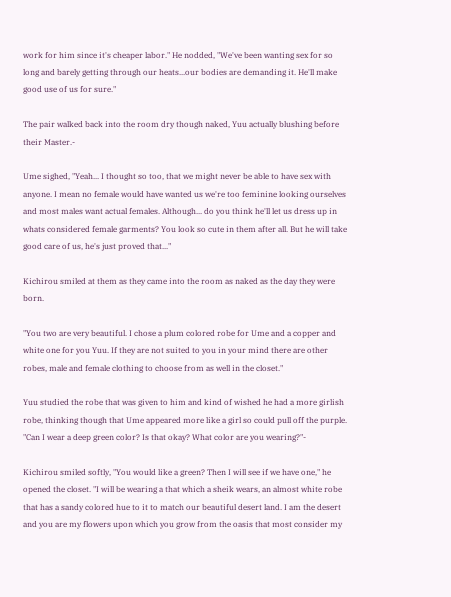work for him since it's cheaper labor." He nodded, "We've been wanting sex for so long and barely getting through our heats...our bodies are demanding it. He'll make good use of us for sure."

The pair walked back into the room dry though naked, Yuu actually blushing before their Master.-

Ume sighed, "Yeah... I thought so too, that we might never be able to have sex with anyone. I mean no female would have wanted us we're too feminine looking ourselves and most males want actual females. Although... do you think he'll let us dress up in whats considered female garments? You look so cute in them after all. But he will take good care of us, he's just proved that..."

Kichirou smiled at them as they came into the room as naked as the day they were born.

"You two are very beautiful. I chose a plum colored robe for Ume and a copper and white one for you Yuu. If they are not suited to you in your mind there are other robes, male and female clothing to choose from as well in the closet."

Yuu studied the robe that was given to him and kind of wished he had a more girlish robe, thinking though that Ume appeared more like a girl so could pull off the purple. "Can I wear a deep green color? Is that okay? What color are you wearing?"-

Kichirou smiled softly, "You would like a green? Then I will see if we have one," he opened the closet. "I will be wearing a that which a sheik wears, an almost white robe that has a sandy colored hue to it to match our beautiful desert land. I am the desert and you are my flowers upon which you grow from the oasis that most consider my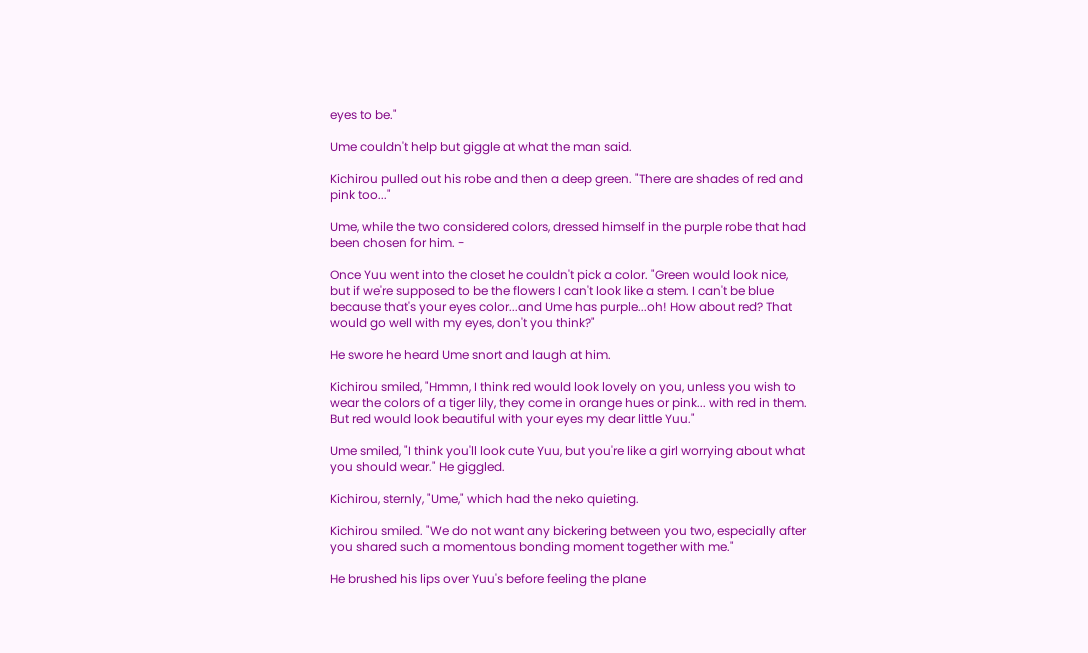eyes to be."

Ume couldn't help but giggle at what the man said.

Kichirou pulled out his robe and then a deep green. "There are shades of red and pink too..."

Ume, while the two considered colors, dressed himself in the purple robe that had been chosen for him. -

Once Yuu went into the closet he couldn't pick a color. "Green would look nice, but if we're supposed to be the flowers I can't look like a stem. I can't be blue because that's your eyes color...and Ume has purple...oh! How about red? That would go well with my eyes, don't you think?"

He swore he heard Ume snort and laugh at him.

Kichirou smiled, "Hmmn, I think red would look lovely on you, unless you wish to wear the colors of a tiger lily, they come in orange hues or pink... with red in them. But red would look beautiful with your eyes my dear little Yuu."

Ume smiled, "I think you'll look cute Yuu, but you're like a girl worrying about what you should wear." He giggled.

Kichirou, sternly, "Ume," which had the neko quieting.

Kichirou smiled. "We do not want any bickering between you two, especially after you shared such a momentous bonding moment together with me."

He brushed his lips over Yuu's before feeling the plane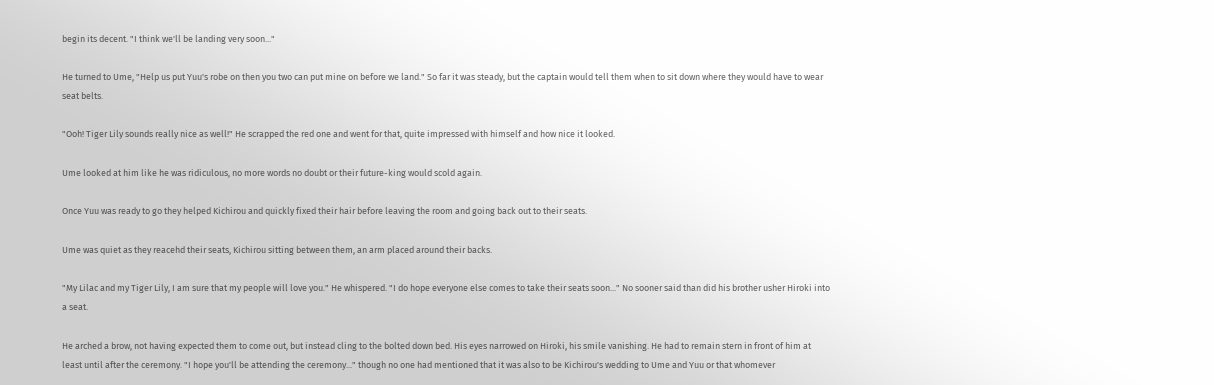begin its decent. "I think we'll be landing very soon..."

He turned to Ume, "Help us put Yuu's robe on then you two can put mine on before we land." So far it was steady, but the captain would tell them when to sit down where they would have to wear seat belts.

"Ooh! Tiger Lily sounds really nice as well!" He scrapped the red one and went for that, quite impressed with himself and how nice it looked.

Ume looked at him like he was ridiculous, no more words no doubt or their future-king would scold again.

Once Yuu was ready to go they helped Kichirou and quickly fixed their hair before leaving the room and going back out to their seats.

Ume was quiet as they reacehd their seats, Kichirou sitting between them, an arm placed around their backs.

"My Lilac and my Tiger Lily, I am sure that my people will love you." He whispered. "I do hope everyone else comes to take their seats soon..." No sooner said than did his brother usher Hiroki into a seat.

He arched a brow, not having expected them to come out, but instead cling to the bolted down bed. His eyes narrowed on Hiroki, his smile vanishing. He had to remain stern in front of him at least until after the ceremony. "I hope you'll be attending the ceremony..." though no one had mentioned that it was also to be Kichirou's wedding to Ume and Yuu or that whomever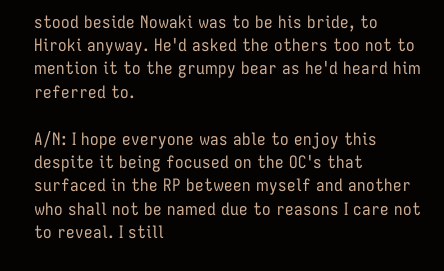stood beside Nowaki was to be his bride, to Hiroki anyway. He'd asked the others too not to mention it to the grumpy bear as he'd heard him referred to.

A/N: I hope everyone was able to enjoy this despite it being focused on the OC's that surfaced in the RP between myself and another who shall not be named due to reasons I care not to reveal. I still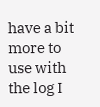have a bit more to use with the log I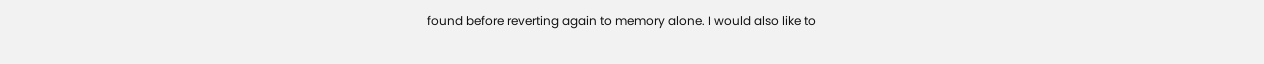found before reverting again to memory alone. I would also like to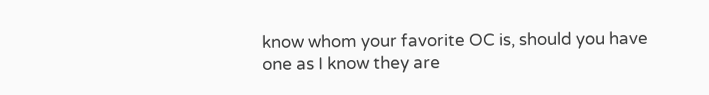know whom your favorite OC is, should you have one as I know they are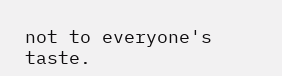not to everyone's taste.